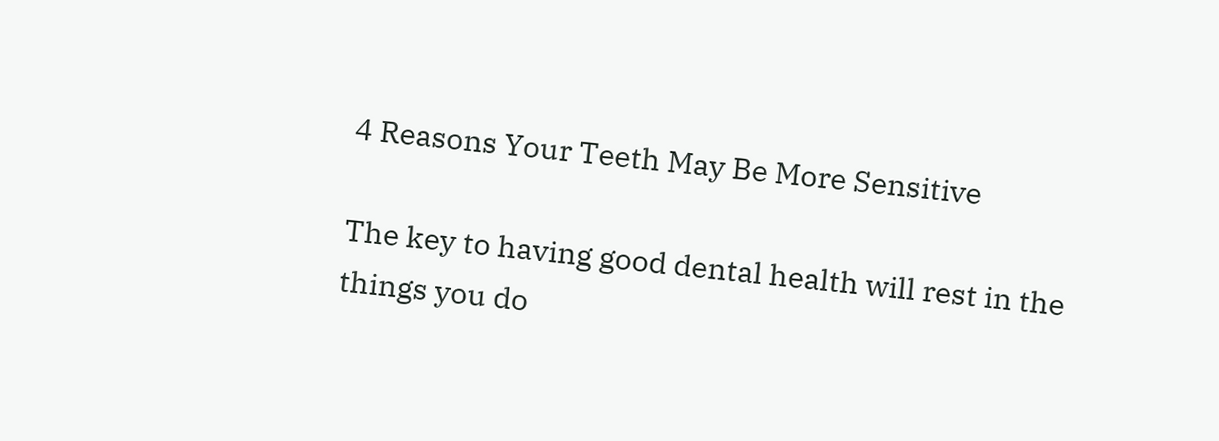4 Reasons Your Teeth May Be More Sensitive

The key to having good dental health will rest in the things you do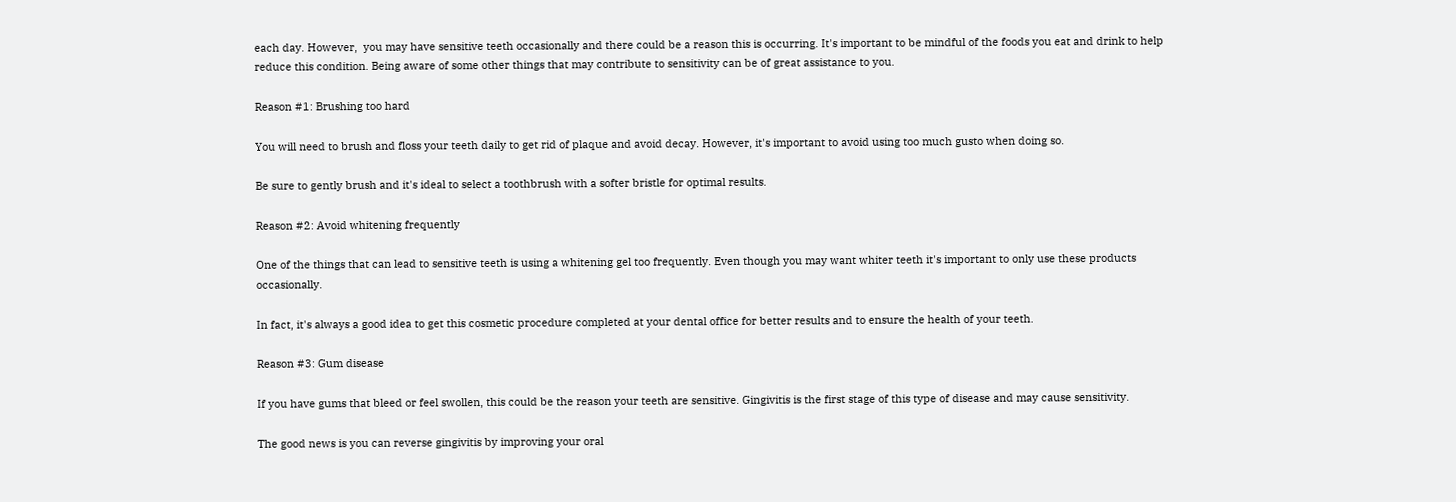each day. However,  you may have sensitive teeth occasionally and there could be a reason this is occurring. It's important to be mindful of the foods you eat and drink to help reduce this condition. Being aware of some other things that may contribute to sensitivity can be of great assistance to you.

Reason #1: Brushing too hard

You will need to brush and floss your teeth daily to get rid of plaque and avoid decay. However, it's important to avoid using too much gusto when doing so.

Be sure to gently brush and it's ideal to select a toothbrush with a softer bristle for optimal results.

Reason #2: Avoid whitening frequently

One of the things that can lead to sensitive teeth is using a whitening gel too frequently. Even though you may want whiter teeth it's important to only use these products occasionally.

In fact, it's always a good idea to get this cosmetic procedure completed at your dental office for better results and to ensure the health of your teeth.

Reason #3: Gum disease

If you have gums that bleed or feel swollen, this could be the reason your teeth are sensitive. Gingivitis is the first stage of this type of disease and may cause sensitivity.

The good news is you can reverse gingivitis by improving your oral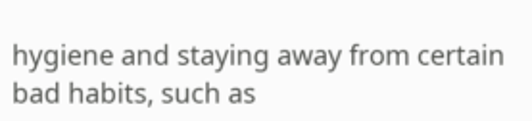hygiene and staying away from certain bad habits, such as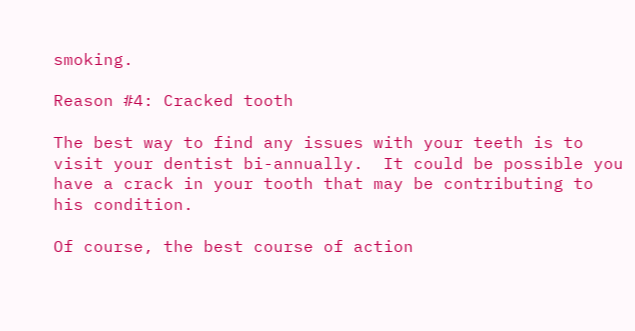smoking.

Reason #4: Cracked tooth

The best way to find any issues with your teeth is to visit your dentist bi-annually.  It could be possible you have a crack in your tooth that may be contributing to his condition.

Of course, the best course of action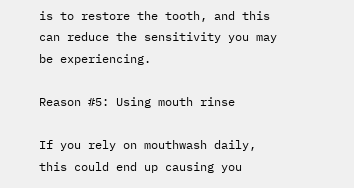is to restore the tooth, and this can reduce the sensitivity you may be experiencing.

Reason #5: Using mouth rinse

If you rely on mouthwash daily, this could end up causing you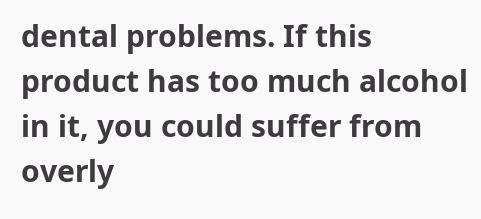dental problems. If this product has too much alcohol in it, you could suffer from overly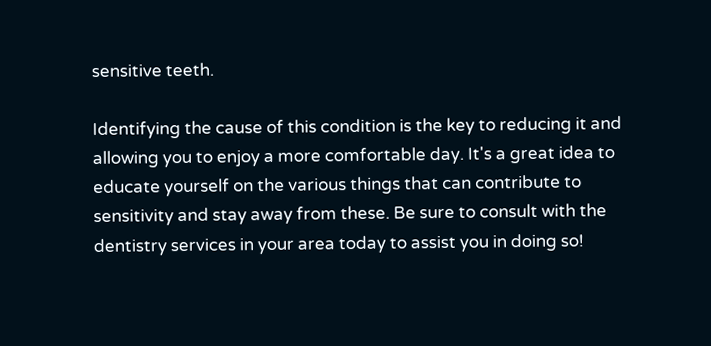sensitive teeth.

Identifying the cause of this condition is the key to reducing it and allowing you to enjoy a more comfortable day. It's a great idea to educate yourself on the various things that can contribute to sensitivity and stay away from these. Be sure to consult with the dentistry services in your area today to assist you in doing so!